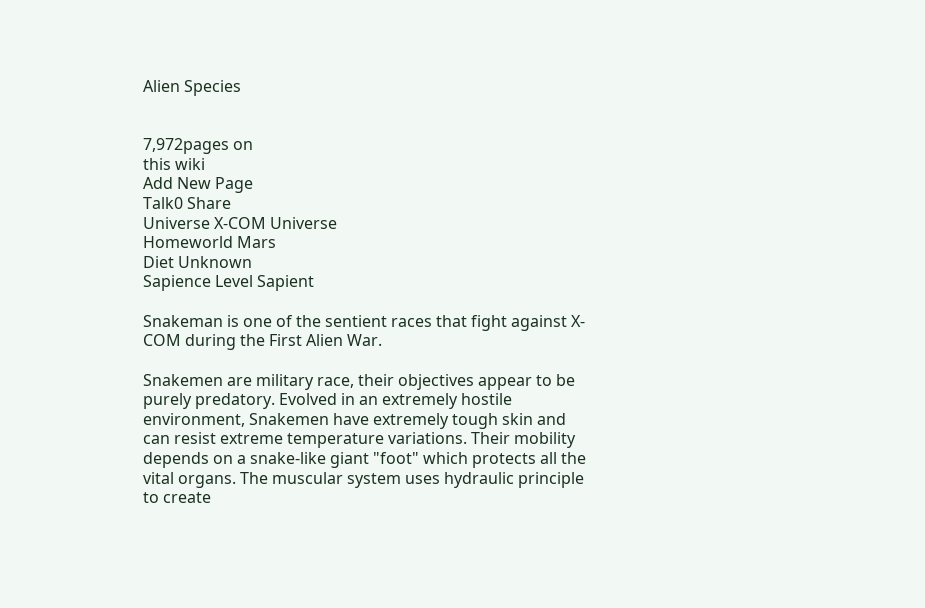Alien Species


7,972pages on
this wiki
Add New Page
Talk0 Share
Universe X-COM Universe
Homeworld Mars
Diet Unknown
Sapience Level Sapient

Snakeman is one of the sentient races that fight against X-COM during the First Alien War.

Snakemen are military race, their objectives appear to be purely predatory. Evolved in an extremely hostile environment, Snakemen have extremely tough skin and can resist extreme temperature variations. Their mobility depends on a snake-like giant "foot" which protects all the vital organs. The muscular system uses hydraulic principle to create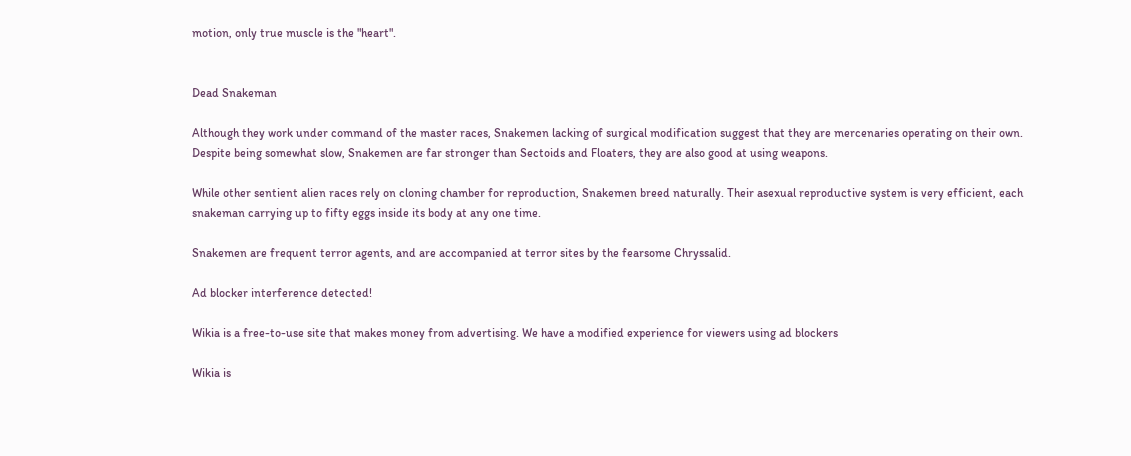motion, only true muscle is the "heart".


Dead Snakeman

Although they work under command of the master races, Snakemen lacking of surgical modification suggest that they are mercenaries operating on their own. Despite being somewhat slow, Snakemen are far stronger than Sectoids and Floaters, they are also good at using weapons.

While other sentient alien races rely on cloning chamber for reproduction, Snakemen breed naturally. Their asexual reproductive system is very efficient, each snakeman carrying up to fifty eggs inside its body at any one time.

Snakemen are frequent terror agents, and are accompanied at terror sites by the fearsome Chryssalid.

Ad blocker interference detected!

Wikia is a free-to-use site that makes money from advertising. We have a modified experience for viewers using ad blockers

Wikia is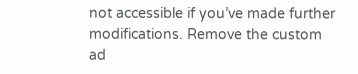not accessible if you’ve made further modifications. Remove the custom ad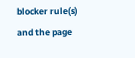blocker rule(s) and the page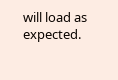will load as expected.